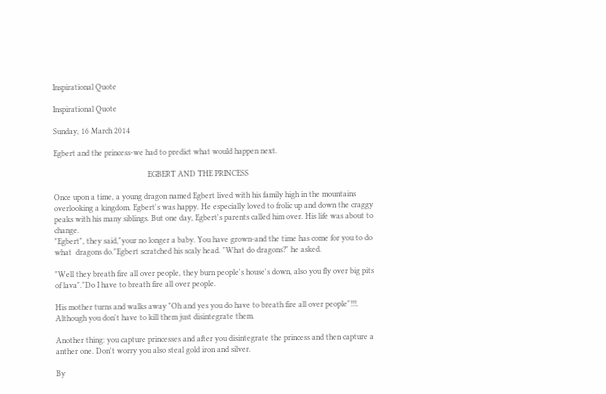Inspirational Quote

Inspirational Quote

Sunday, 16 March 2014

Egbert and the princess-we had to predict what would happen next.

                                               EGBERT AND THE PRINCESS

Once upon a time, a young dragon named Egbert lived with his family high in the mountains overlooking a kingdom. Egbert's was happy. He especially loved to frolic up and down the craggy peaks with his many siblings. But one day, Egbert's parents called him over. His life was about to change.
"Egbert", they said,"your no longer a baby. You have grown-and the time has come for you to do what  dragons do."Egbert scratched his scaly head. "What do dragons?" he asked.

"Well they breath fire all over people, they burn people's house's down, also you fly over big pits of lava"."Do I have to breath fire all over people.

His mother turns and walks away "Oh and yes you do have to breath fire all over people"!!!. Although you don't have to kill them just disintegrate them.

Another thing: you capture princesses and after you disintegrate the princess and then capture a anther one. Don't worry you also steal gold iron and silver.

By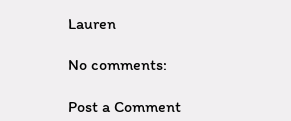Lauren

No comments:

Post a Comment